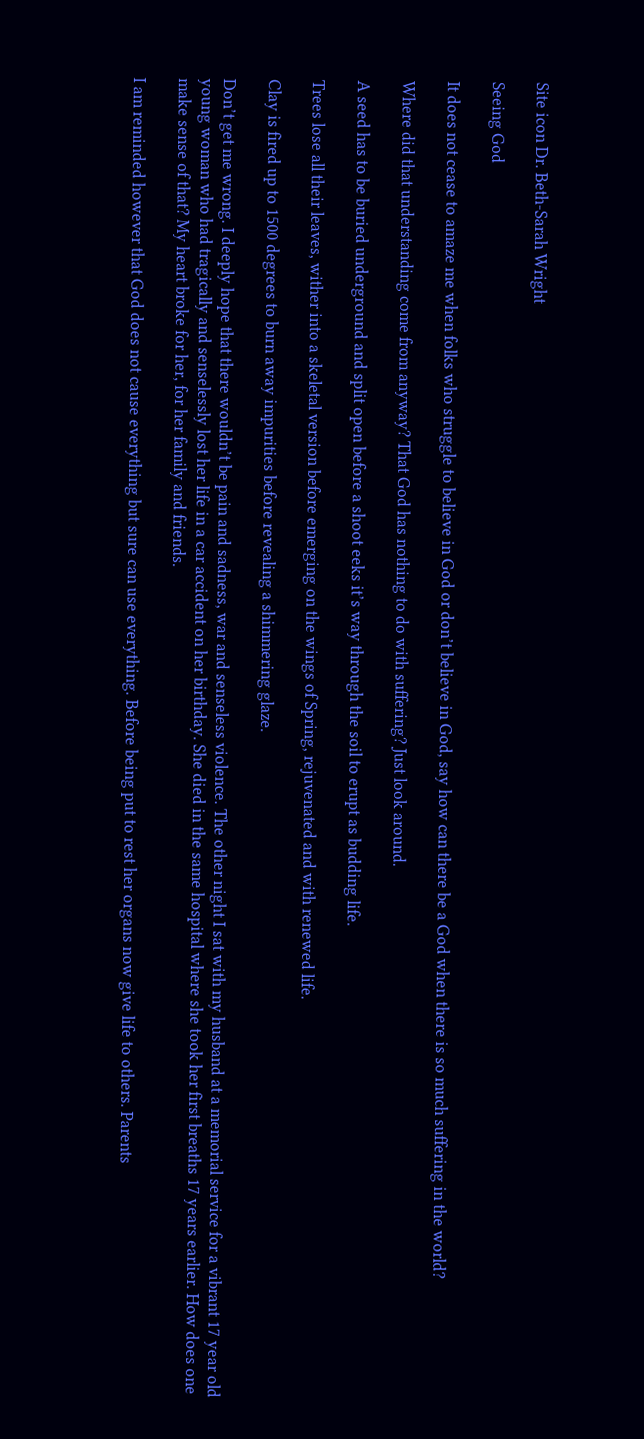Site icon Dr. Beth-Sarah Wright

Seeing God

It does not cease to amaze me when folks who struggle to believe in God or don’t believe in God, say how can there be a God when there is so much suffering in the world?

Where did that understanding come from anyway? That God has nothing to do with suffering? Just look around.

A seed has to be buried underground and split open before a shoot eeks it’s way through the soil to erupt as budding life.

Trees lose all their leaves, wither into a skeletal version before emerging on the wings of Spring, rejuvenated and with renewed life.

Clay is fired up to 1500 degrees to burn away impurities before revealing a shimmering glaze.

Don’t get me wrong. I deeply hope that there wouldn’t be pain and sadness, war and senseless violence. The other night I sat with my husband at a memorial service for a vibrant 17 year old young woman who had tragically and senselessly lost her life in a car accident on her birthday. She died in the same hospital where she took her first breaths 17 years earlier. How does one make sense of that? My heart broke for her, for her family and friends.

I am reminded however that God does not cause everything but sure can use everything. Before being put to rest her organs now give life to others. Parents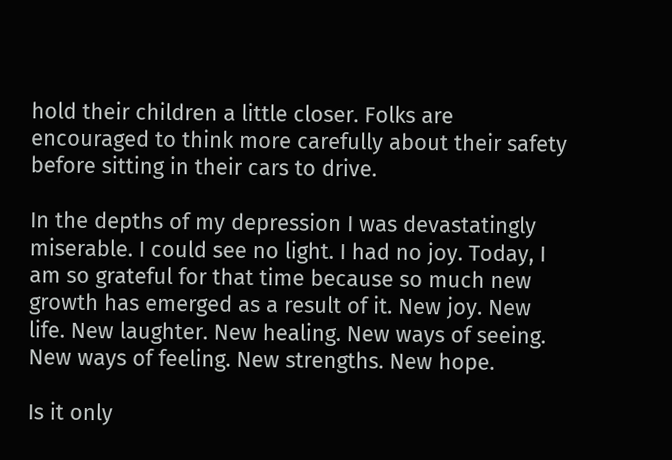hold their children a little closer. Folks are encouraged to think more carefully about their safety before sitting in their cars to drive.

In the depths of my depression I was devastatingly miserable. I could see no light. I had no joy. Today, I am so grateful for that time because so much new growth has emerged as a result of it. New joy. New life. New laughter. New healing. New ways of seeing. New ways of feeling. New strengths. New hope.

Is it only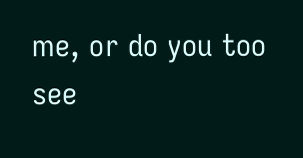me, or do you too see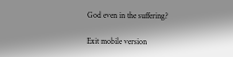God even in the suffering?

Exit mobile version